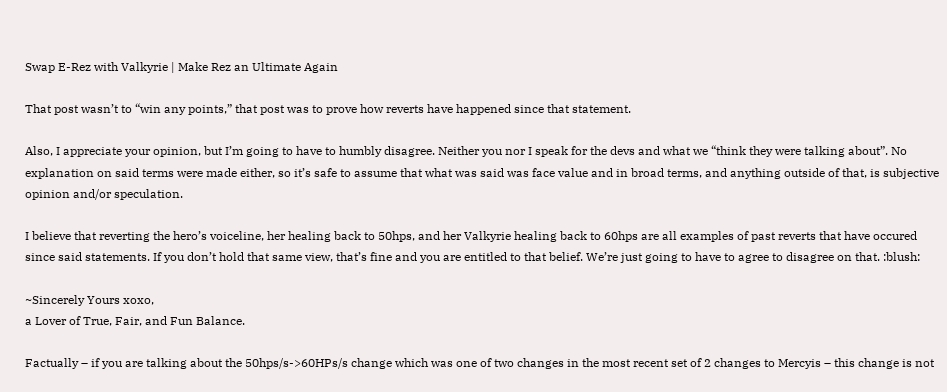Swap E-Rez with Valkyrie | Make Rez an Ultimate Again

That post wasn’t to “win any points,” that post was to prove how reverts have happened since that statement.

Also, I appreciate your opinion, but I’m going to have to humbly disagree. Neither you nor I speak for the devs and what we “think they were talking about”. No explanation on said terms were made either, so it’s safe to assume that what was said was face value and in broad terms, and anything outside of that, is subjective opinion and/or speculation.

I believe that reverting the hero’s voiceline, her healing back to 50hps, and her Valkyrie healing back to 60hps are all examples of past reverts that have occured since said statements. If you don’t hold that same view, that’s fine and you are entitled to that belief. We’re just going to have to agree to disagree on that. :blush:

~Sincerely Yours xoxo,
a Lover of True, Fair, and Fun Balance.

Factually – if you are talking about the 50hps/s->60HPs/s change which was one of two changes in the most recent set of 2 changes to Mercyis – this change is not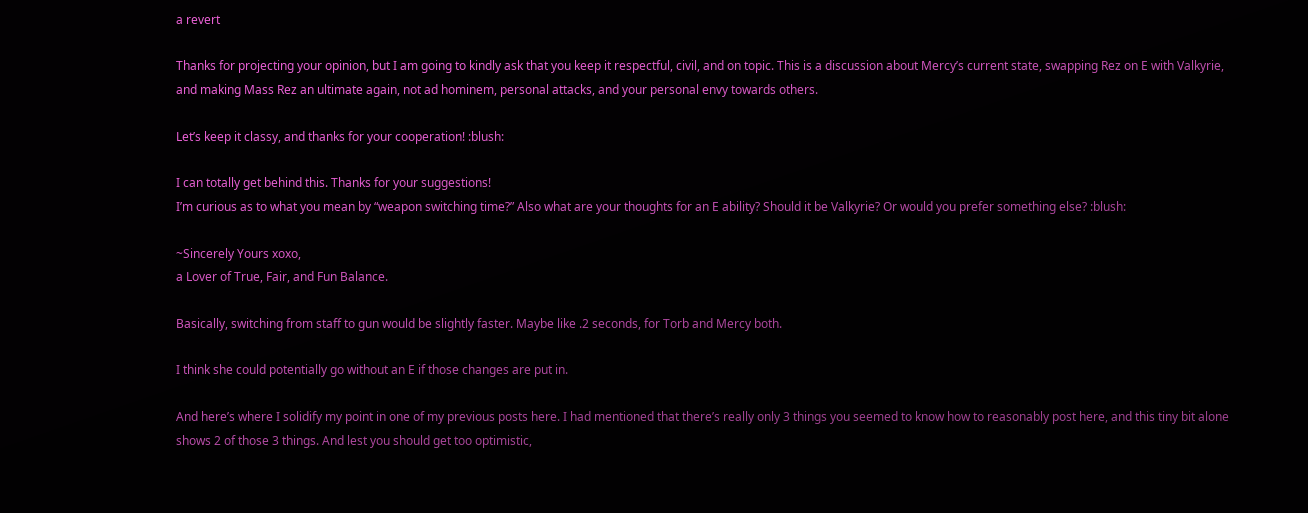a revert

Thanks for projecting your opinion, but I am going to kindly ask that you keep it respectful, civil, and on topic. This is a discussion about Mercy’s current state, swapping Rez on E with Valkyrie, and making Mass Rez an ultimate again, not ad hominem, personal attacks, and your personal envy towards others.

Let’s keep it classy, and thanks for your cooperation! :blush:

I can totally get behind this. Thanks for your suggestions!
I’m curious as to what you mean by “weapon switching time?” Also what are your thoughts for an E ability? Should it be Valkyrie? Or would you prefer something else? :blush:

~Sincerely Yours xoxo,
a Lover of True, Fair, and Fun Balance.

Basically, switching from staff to gun would be slightly faster. Maybe like .2 seconds, for Torb and Mercy both.

I think she could potentially go without an E if those changes are put in.

And here’s where I solidify my point in one of my previous posts here. I had mentioned that there’s really only 3 things you seemed to know how to reasonably post here, and this tiny bit alone shows 2 of those 3 things. And lest you should get too optimistic,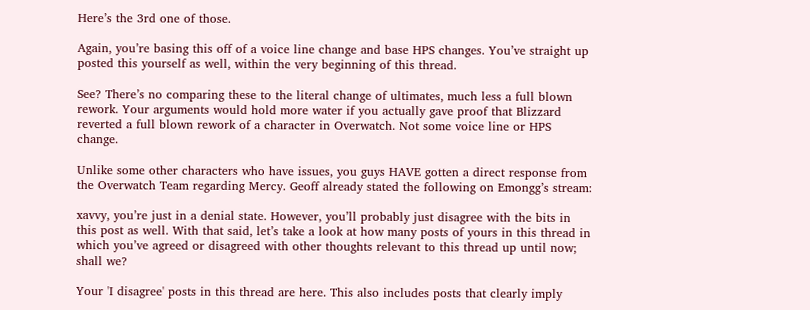Here’s the 3rd one of those.

Again, you’re basing this off of a voice line change and base HPS changes. You’ve straight up posted this yourself as well, within the very beginning of this thread.

See? There’s no comparing these to the literal change of ultimates, much less a full blown rework. Your arguments would hold more water if you actually gave proof that Blizzard reverted a full blown rework of a character in Overwatch. Not some voice line or HPS change.

Unlike some other characters who have issues, you guys HAVE gotten a direct response from the Overwatch Team regarding Mercy. Geoff already stated the following on Emongg’s stream:

xavvy, you’re just in a denial state. However, you’ll probably just disagree with the bits in this post as well. With that said, let’s take a look at how many posts of yours in this thread in which you’ve agreed or disagreed with other thoughts relevant to this thread up until now; shall we?

Your 'I disagree' posts in this thread are here. This also includes posts that clearly imply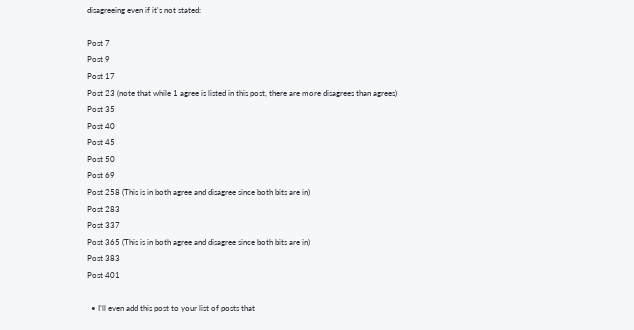disagreeing even if it's not stated:

Post 7
Post 9
Post 17
Post 23 (note that while 1 agree is listed in this post, there are more disagrees than agrees)
Post 35
Post 40
Post 45
Post 50
Post 69
Post 258 (This is in both agree and disagree since both bits are in)
Post 283
Post 337
Post 365 (This is in both agree and disagree since both bits are in)
Post 383
Post 401

  • I’ll even add this post to your list of posts that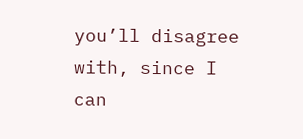you’ll disagree with, since I can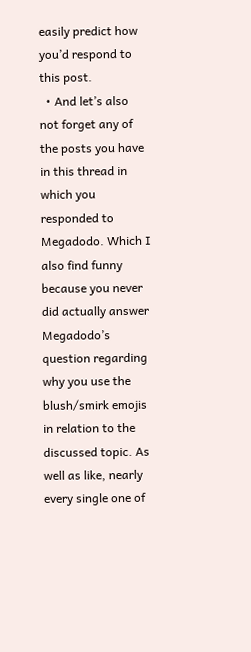easily predict how you’d respond to this post.
  • And let’s also not forget any of the posts you have in this thread in which you responded to Megadodo. Which I also find funny because you never did actually answer Megadodo’s question regarding why you use the blush/smirk emojis in relation to the discussed topic. As well as like, nearly every single one of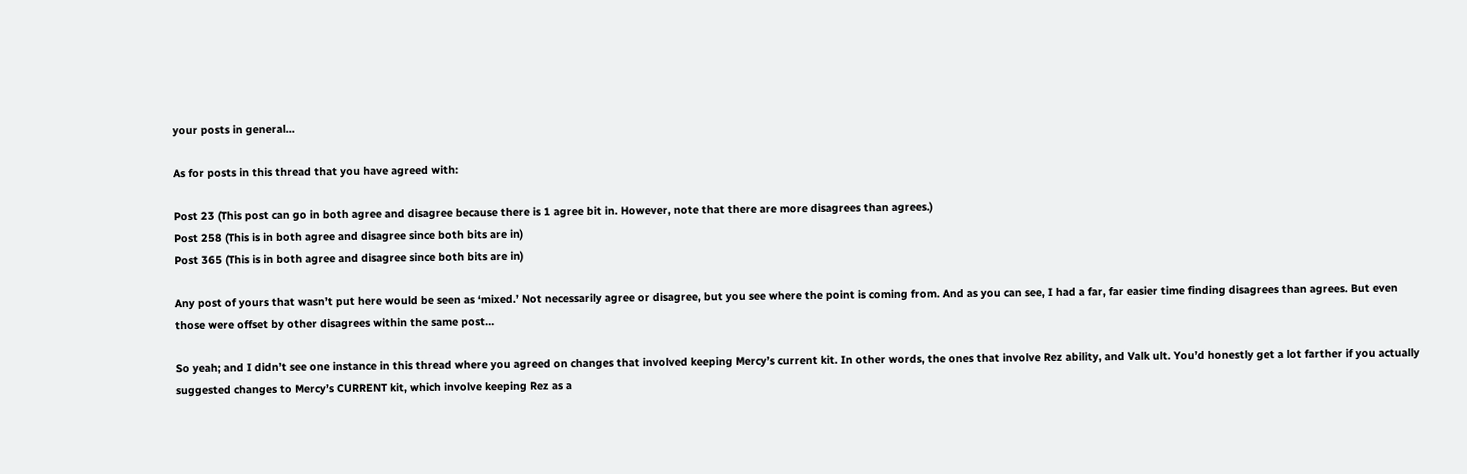your posts in general…

As for posts in this thread that you have agreed with:

Post 23 (This post can go in both agree and disagree because there is 1 agree bit in. However, note that there are more disagrees than agrees.)
Post 258 (This is in both agree and disagree since both bits are in)
Post 365 (This is in both agree and disagree since both bits are in)

Any post of yours that wasn’t put here would be seen as ‘mixed.’ Not necessarily agree or disagree, but you see where the point is coming from. And as you can see, I had a far, far easier time finding disagrees than agrees. But even those were offset by other disagrees within the same post…

So yeah; and I didn’t see one instance in this thread where you agreed on changes that involved keeping Mercy’s current kit. In other words, the ones that involve Rez ability, and Valk ult. You’d honestly get a lot farther if you actually suggested changes to Mercy’s CURRENT kit, which involve keeping Rez as a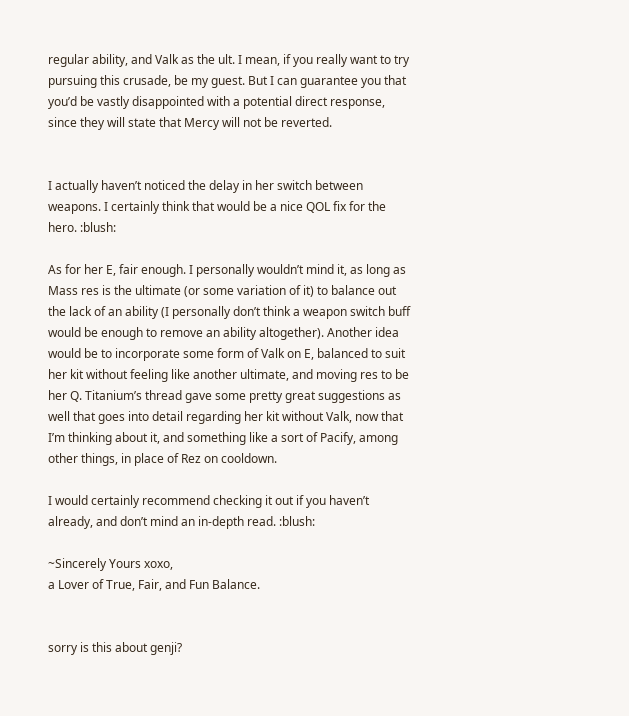regular ability, and Valk as the ult. I mean, if you really want to try pursuing this crusade, be my guest. But I can guarantee you that you’d be vastly disappointed with a potential direct response, since they will state that Mercy will not be reverted.


I actually haven’t noticed the delay in her switch between weapons. I certainly think that would be a nice QOL fix for the hero. :blush:

As for her E, fair enough. I personally wouldn’t mind it, as long as Mass res is the ultimate (or some variation of it) to balance out the lack of an ability (I personally don’t think a weapon switch buff would be enough to remove an ability altogether). Another idea would be to incorporate some form of Valk on E, balanced to suit her kit without feeling like another ultimate, and moving res to be her Q. Titanium’s thread gave some pretty great suggestions as well that goes into detail regarding her kit without Valk, now that I’m thinking about it, and something like a sort of Pacify, among other things, in place of Rez on cooldown.

I would certainly recommend checking it out if you haven’t already, and don’t mind an in-depth read. :blush:

~Sincerely Yours xoxo,
a Lover of True, Fair, and Fun Balance.


sorry is this about genji?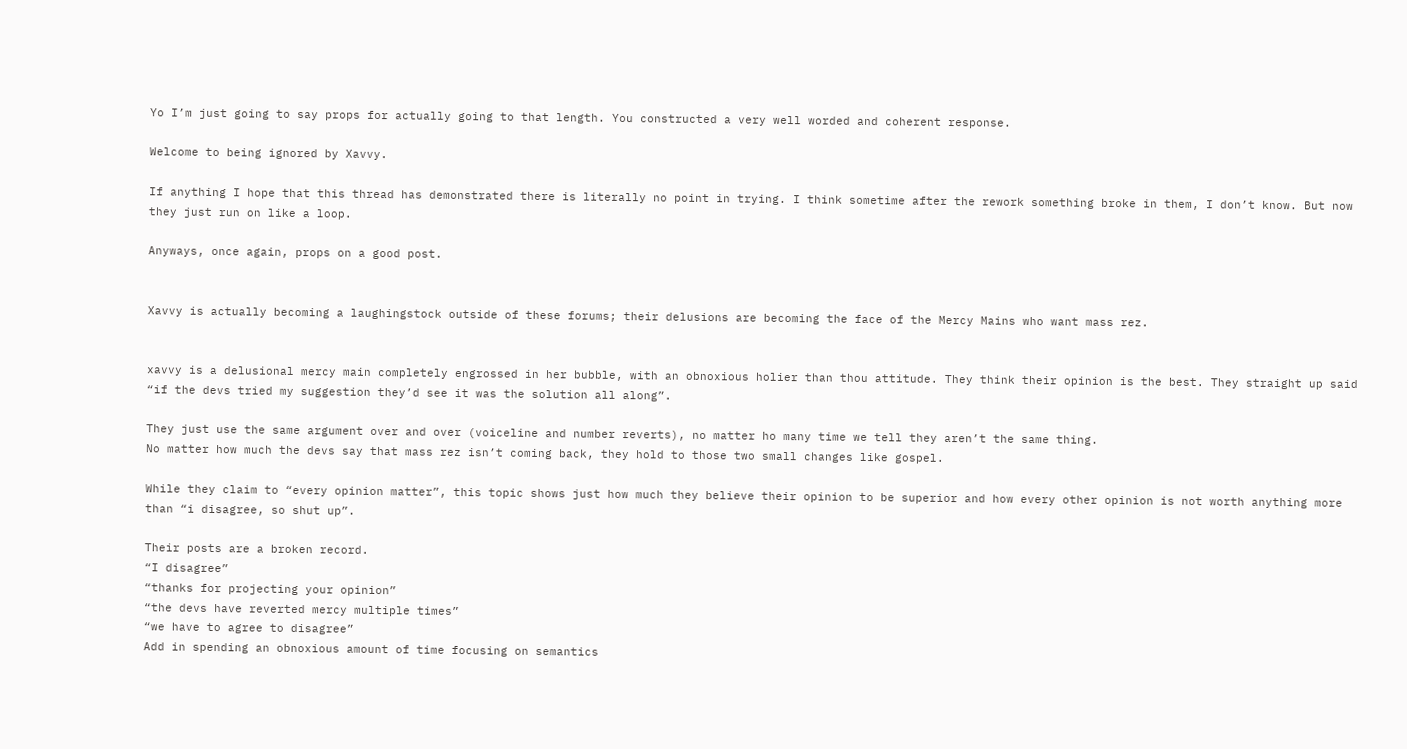Yo I’m just going to say props for actually going to that length. You constructed a very well worded and coherent response.

Welcome to being ignored by Xavvy.

If anything I hope that this thread has demonstrated there is literally no point in trying. I think sometime after the rework something broke in them, I don’t know. But now they just run on like a loop.

Anyways, once again, props on a good post.


Xavvy is actually becoming a laughingstock outside of these forums; their delusions are becoming the face of the Mercy Mains who want mass rez.


xavvy is a delusional mercy main completely engrossed in her bubble, with an obnoxious holier than thou attitude. They think their opinion is the best. They straight up said “if the devs tried my suggestion they’d see it was the solution all along”.

They just use the same argument over and over (voiceline and number reverts), no matter ho many time we tell they aren’t the same thing.
No matter how much the devs say that mass rez isn’t coming back, they hold to those two small changes like gospel.

While they claim to “every opinion matter”, this topic shows just how much they believe their opinion to be superior and how every other opinion is not worth anything more than “i disagree, so shut up”.

Their posts are a broken record.
“I disagree”
“thanks for projecting your opinion”
“the devs have reverted mercy multiple times”
“we have to agree to disagree”
Add in spending an obnoxious amount of time focusing on semantics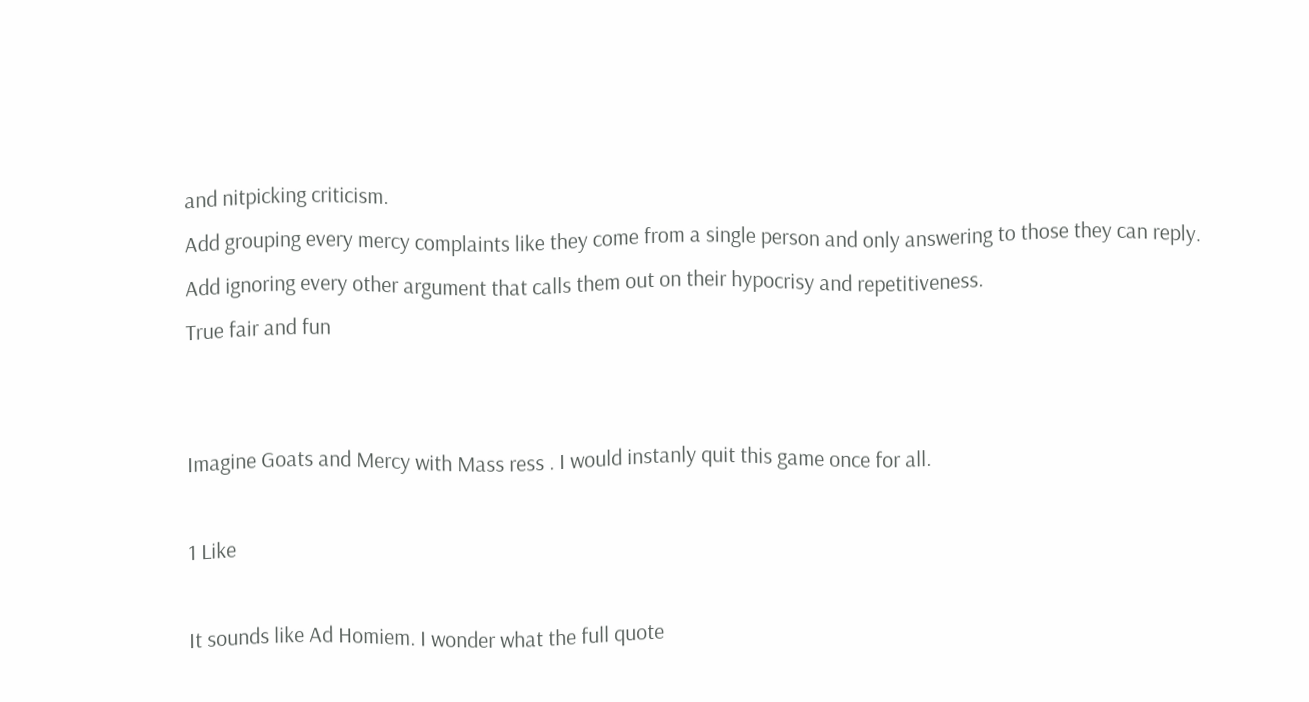and nitpicking criticism.
Add grouping every mercy complaints like they come from a single person and only answering to those they can reply.
Add ignoring every other argument that calls them out on their hypocrisy and repetitiveness.
True fair and fun


Imagine Goats and Mercy with Mass ress . I would instanly quit this game once for all.

1 Like

It sounds like Ad Homiem. I wonder what the full quote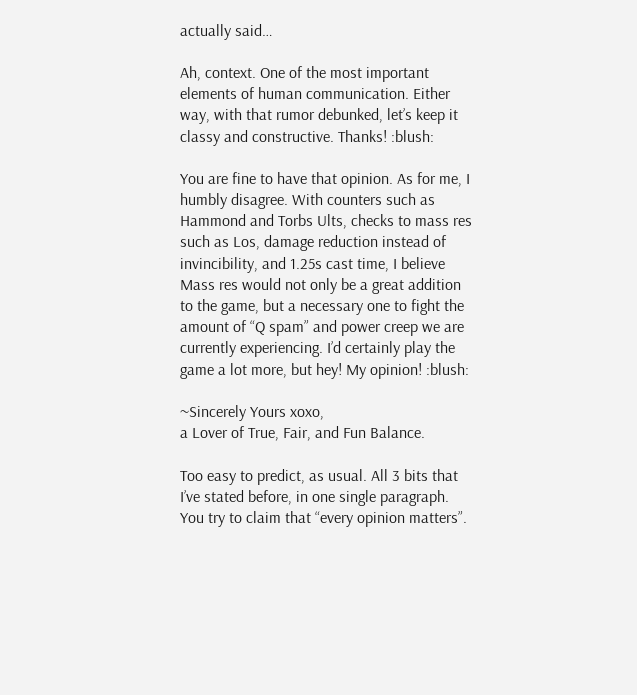actually said…

Ah, context. One of the most important elements of human communication. Either way, with that rumor debunked, let’s keep it classy and constructive. Thanks! :blush:

You are fine to have that opinion. As for me, I humbly disagree. With counters such as Hammond and Torbs Ults, checks to mass res such as Los, damage reduction instead of invincibility, and 1.25s cast time, I believe Mass res would not only be a great addition to the game, but a necessary one to fight the amount of “Q spam” and power creep we are currently experiencing. I’d certainly play the game a lot more, but hey! My opinion! :blush:

~Sincerely Yours xoxo,
a Lover of True, Fair, and Fun Balance.

Too easy to predict, as usual. All 3 bits that I’ve stated before, in one single paragraph. You try to claim that “every opinion matters”.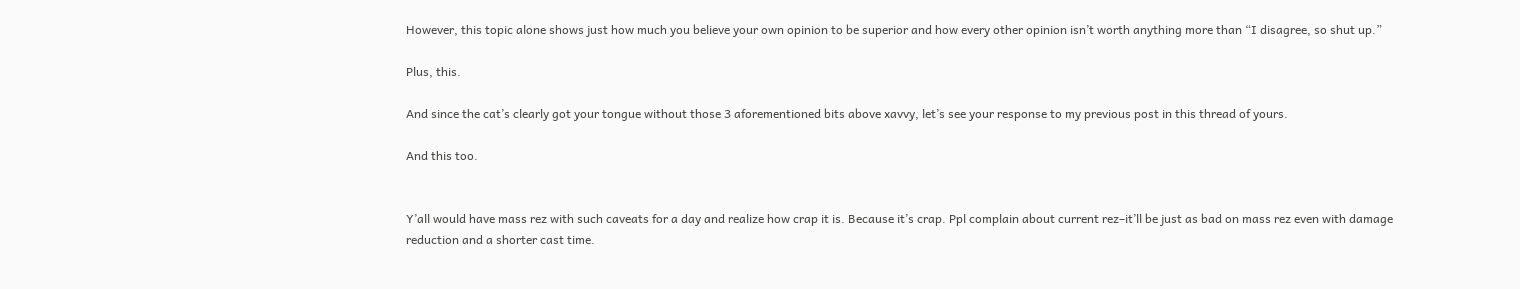However, this topic alone shows just how much you believe your own opinion to be superior and how every other opinion isn’t worth anything more than “I disagree, so shut up.”

Plus, this.

And since the cat’s clearly got your tongue without those 3 aforementioned bits above xavvy, let’s see your response to my previous post in this thread of yours.

And this too.


Y’all would have mass rez with such caveats for a day and realize how crap it is. Because it’s crap. Ppl complain about current rez–it’ll be just as bad on mass rez even with damage reduction and a shorter cast time.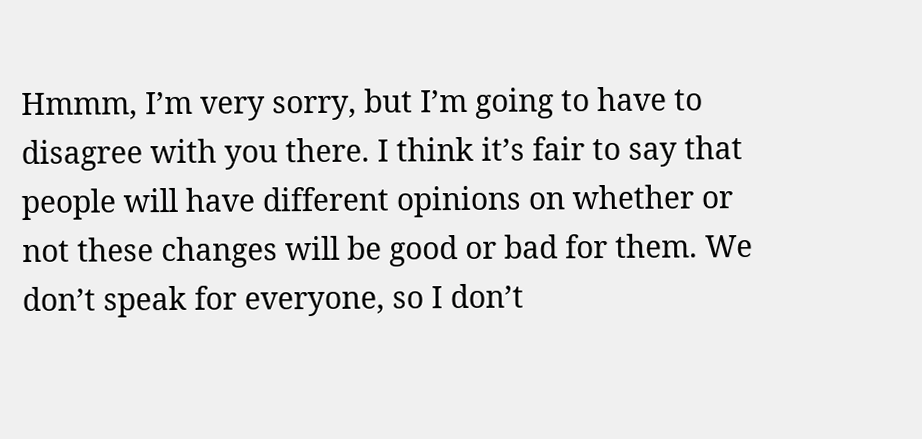Hmmm, I’m very sorry, but I’m going to have to disagree with you there. I think it’s fair to say that people will have different opinions on whether or not these changes will be good or bad for them. We don’t speak for everyone, so I don’t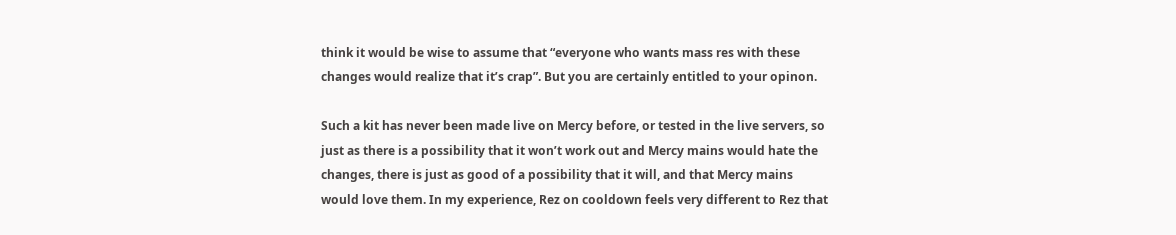think it would be wise to assume that “everyone who wants mass res with these changes would realize that it’s crap”. But you are certainly entitled to your opinon.

Such a kit has never been made live on Mercy before, or tested in the live servers, so just as there is a possibility that it won’t work out and Mercy mains would hate the changes, there is just as good of a possibility that it will, and that Mercy mains would love them. In my experience, Rez on cooldown feels very different to Rez that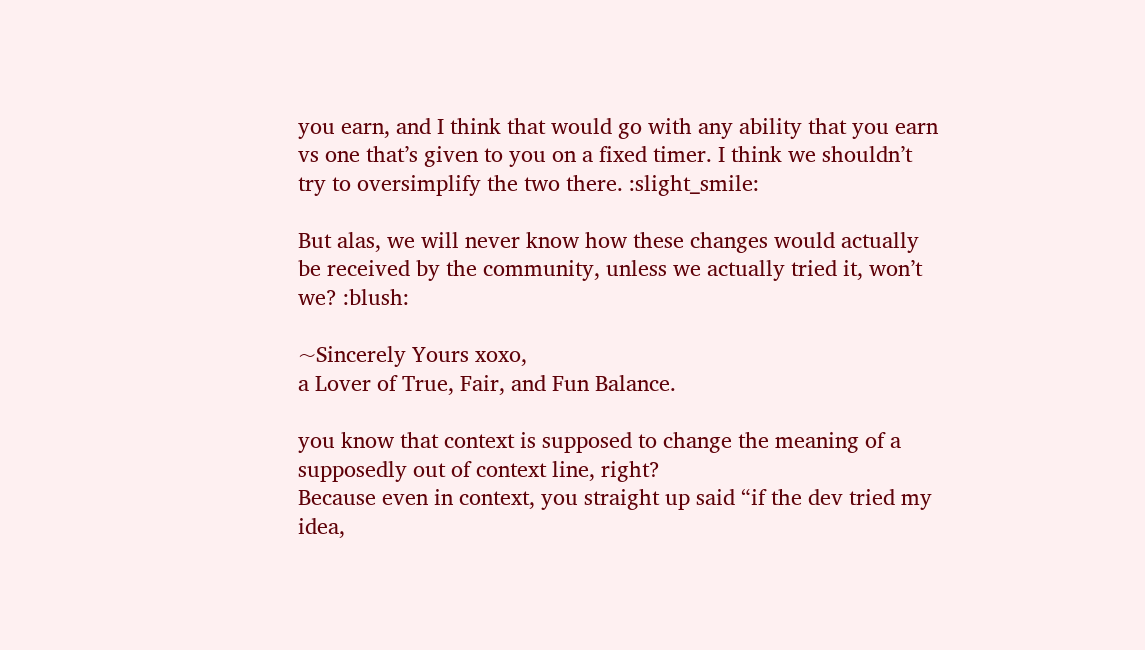you earn, and I think that would go with any ability that you earn vs one that’s given to you on a fixed timer. I think we shouldn’t try to oversimplify the two there. :slight_smile:

But alas, we will never know how these changes would actually be received by the community, unless we actually tried it, won’t we? :blush:

~Sincerely Yours xoxo,
a Lover of True, Fair, and Fun Balance.

you know that context is supposed to change the meaning of a supposedly out of context line, right?
Because even in context, you straight up said “if the dev tried my idea,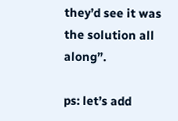they’d see it was the solution all along”.

ps: let’s add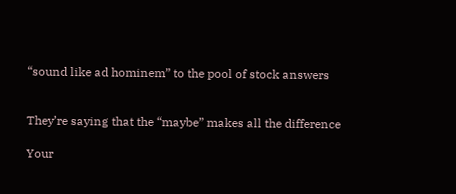“sound like ad hominem” to the pool of stock answers


They’re saying that the “maybe” makes all the difference

Your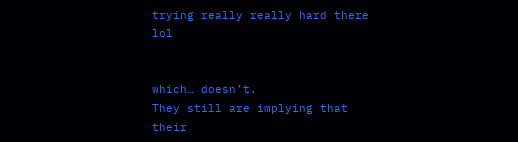trying really really hard there lol


which… doesn’t.
They still are implying that their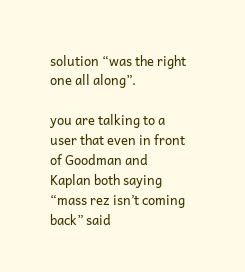solution “was the right one all along”.

you are talking to a user that even in front of Goodman and Kaplan both saying “mass rez isn’t coming back” said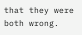that they were both wrong.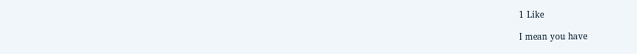1 Like

I mean you have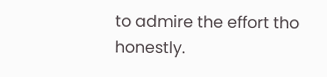to admire the effort tho honestly.